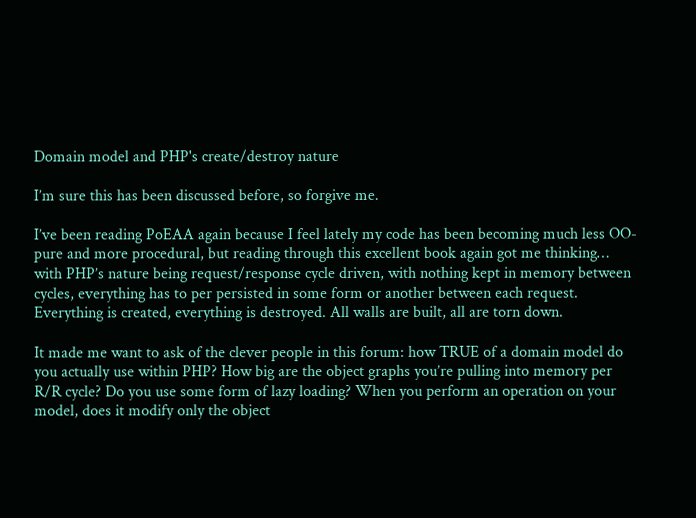Domain model and PHP's create/destroy nature

I’m sure this has been discussed before, so forgive me.

I’ve been reading PoEAA again because I feel lately my code has been becoming much less OO-pure and more procedural, but reading through this excellent book again got me thinking… with PHP’s nature being request/response cycle driven, with nothing kept in memory between cycles, everything has to per persisted in some form or another between each request. Everything is created, everything is destroyed. All walls are built, all are torn down.

It made me want to ask of the clever people in this forum: how TRUE of a domain model do you actually use within PHP? How big are the object graphs you’re pulling into memory per R/R cycle? Do you use some form of lazy loading? When you perform an operation on your model, does it modify only the object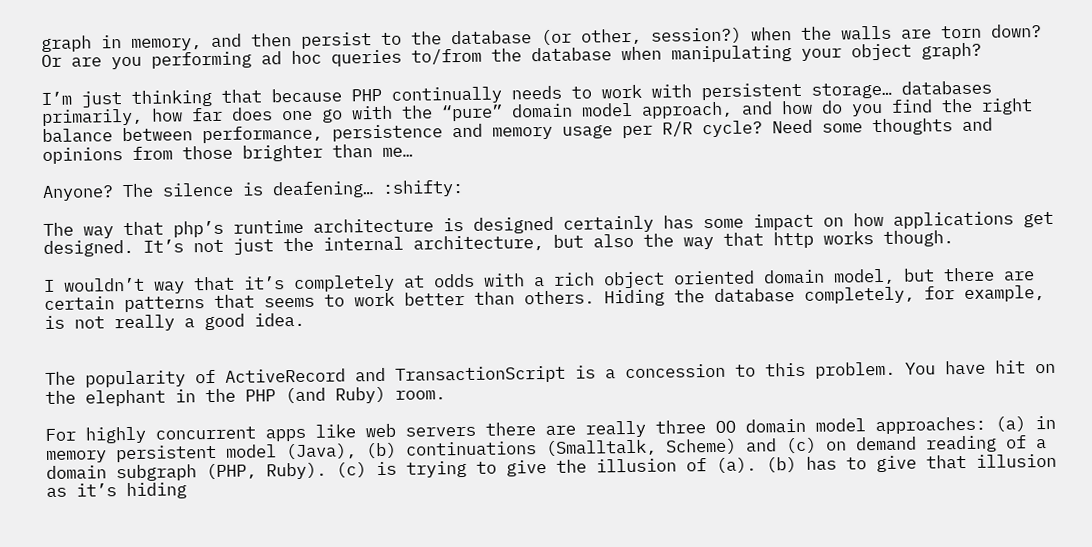graph in memory, and then persist to the database (or other, session?) when the walls are torn down? Or are you performing ad hoc queries to/from the database when manipulating your object graph?

I’m just thinking that because PHP continually needs to work with persistent storage… databases primarily, how far does one go with the “pure” domain model approach, and how do you find the right balance between performance, persistence and memory usage per R/R cycle? Need some thoughts and opinions from those brighter than me…

Anyone? The silence is deafening… :shifty:

The way that php’s runtime architecture is designed certainly has some impact on how applications get designed. It’s not just the internal architecture, but also the way that http works though.

I wouldn’t way that it’s completely at odds with a rich object oriented domain model, but there are certain patterns that seems to work better than others. Hiding the database completely, for example, is not really a good idea.


The popularity of ActiveRecord and TransactionScript is a concession to this problem. You have hit on the elephant in the PHP (and Ruby) room.

For highly concurrent apps like web servers there are really three OO domain model approaches: (a) in memory persistent model (Java), (b) continuations (Smalltalk, Scheme) and (c) on demand reading of a domain subgraph (PHP, Ruby). (c) is trying to give the illusion of (a). (b) has to give that illusion as it’s hiding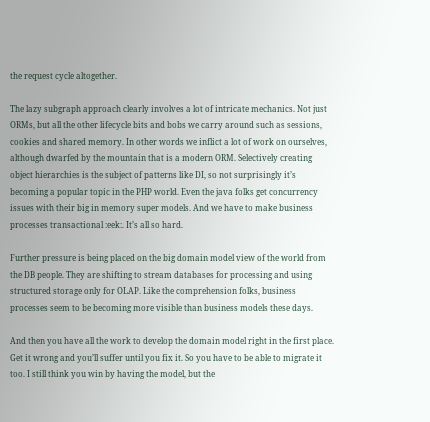the request cycle altogether.

The lazy subgraph approach clearly involves a lot of intricate mechanics. Not just ORMs, but all the other lifecycle bits and bobs we carry around such as sessions, cookies and shared memory. In other words we inflict a lot of work on ourselves, although dwarfed by the mountain that is a modern ORM. Selectively creating object hierarchies is the subject of patterns like DI, so not surprisingly it’s becoming a popular topic in the PHP world. Even the java folks get concurrency issues with their big in memory super models. And we have to make business processes transactional :eek:. It’s all so hard.

Further pressure is being placed on the big domain model view of the world from the DB people. They are shifting to stream databases for processing and using structured storage only for OLAP. Like the comprehension folks, business processes seem to be becoming more visible than business models these days.

And then you have all the work to develop the domain model right in the first place. Get it wrong and you’ll suffer until you fix it. So you have to be able to migrate it too. I still think you win by having the model, but the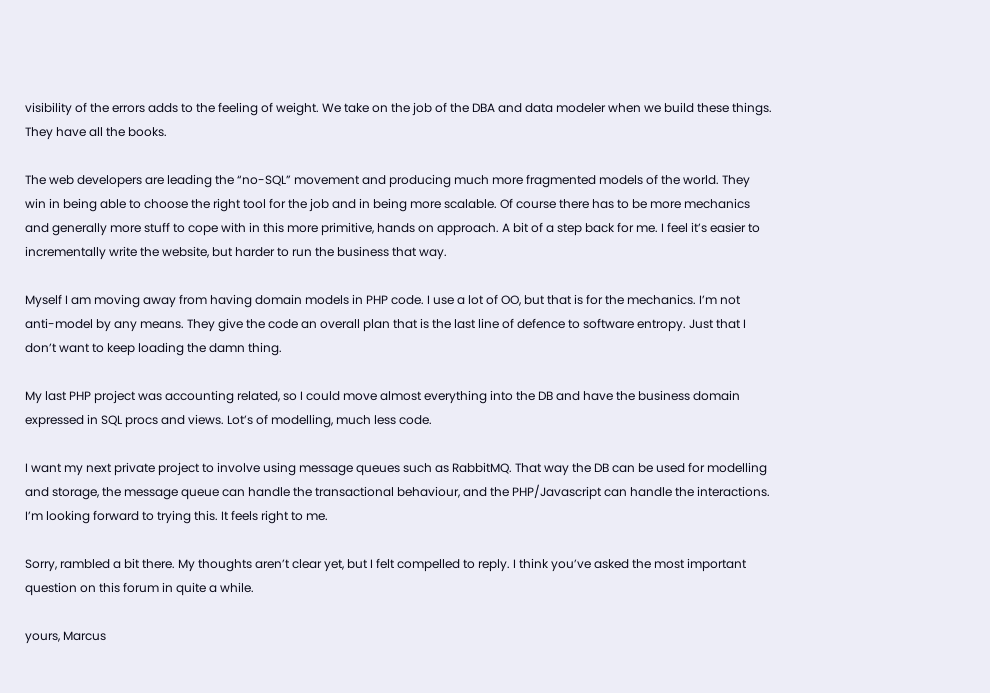visibility of the errors adds to the feeling of weight. We take on the job of the DBA and data modeler when we build these things. They have all the books.

The web developers are leading the “no-SQL” movement and producing much more fragmented models of the world. They win in being able to choose the right tool for the job and in being more scalable. Of course there has to be more mechanics and generally more stuff to cope with in this more primitive, hands on approach. A bit of a step back for me. I feel it’s easier to incrementally write the website, but harder to run the business that way.

Myself I am moving away from having domain models in PHP code. I use a lot of OO, but that is for the mechanics. I’m not anti-model by any means. They give the code an overall plan that is the last line of defence to software entropy. Just that I don’t want to keep loading the damn thing.

My last PHP project was accounting related, so I could move almost everything into the DB and have the business domain expressed in SQL procs and views. Lot’s of modelling, much less code.

I want my next private project to involve using message queues such as RabbitMQ. That way the DB can be used for modelling and storage, the message queue can handle the transactional behaviour, and the PHP/Javascript can handle the interactions. I’m looking forward to trying this. It feels right to me.

Sorry, rambled a bit there. My thoughts aren’t clear yet, but I felt compelled to reply. I think you’ve asked the most important question on this forum in quite a while.

yours, Marcus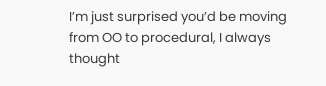I’m just surprised you’d be moving from OO to procedural, I always thought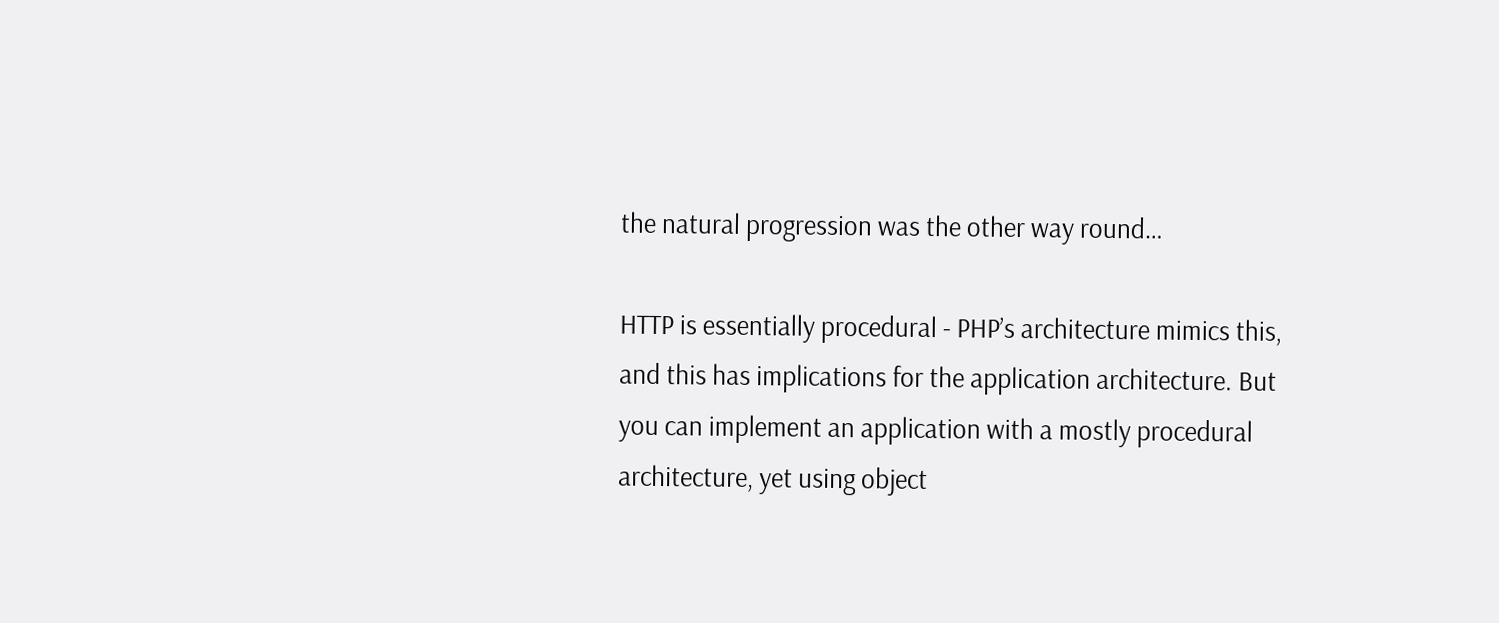the natural progression was the other way round…

HTTP is essentially procedural - PHP’s architecture mimics this, and this has implications for the application architecture. But you can implement an application with a mostly procedural architecture, yet using object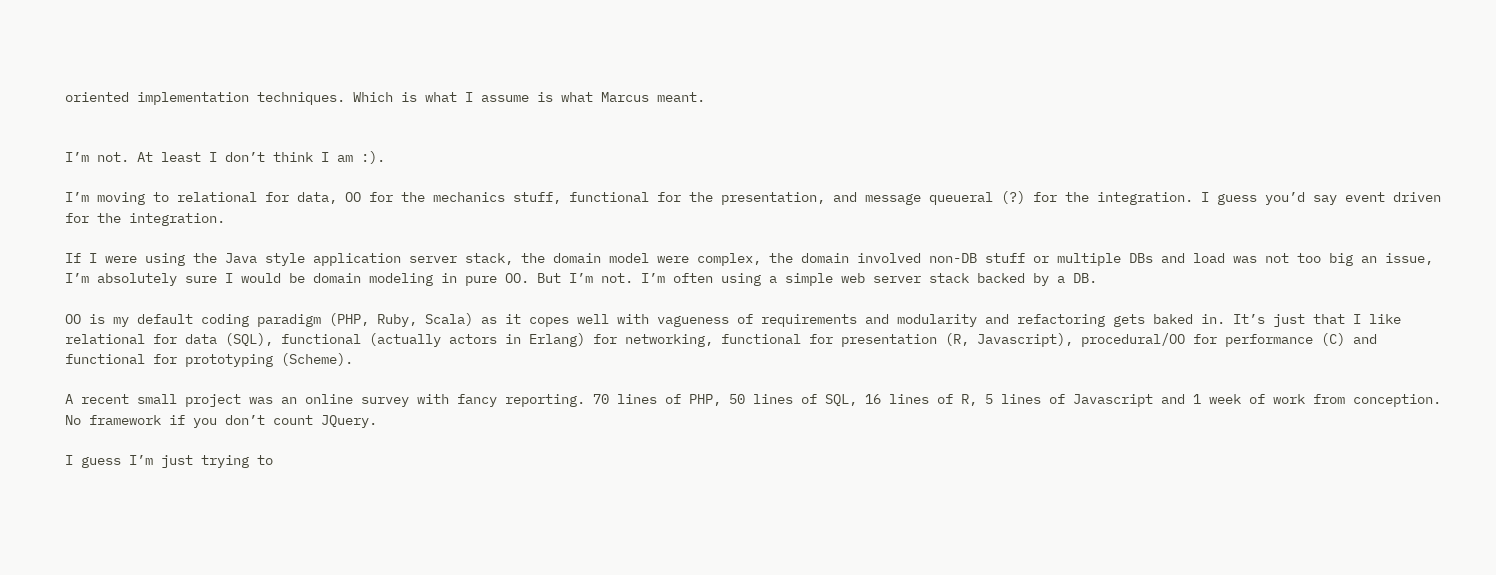oriented implementation techniques. Which is what I assume is what Marcus meant.


I’m not. At least I don’t think I am :).

I’m moving to relational for data, OO for the mechanics stuff, functional for the presentation, and message queueral (?) for the integration. I guess you’d say event driven for the integration.

If I were using the Java style application server stack, the domain model were complex, the domain involved non-DB stuff or multiple DBs and load was not too big an issue, I’m absolutely sure I would be domain modeling in pure OO. But I’m not. I’m often using a simple web server stack backed by a DB.

OO is my default coding paradigm (PHP, Ruby, Scala) as it copes well with vagueness of requirements and modularity and refactoring gets baked in. It’s just that I like relational for data (SQL), functional (actually actors in Erlang) for networking, functional for presentation (R, Javascript), procedural/OO for performance (C) and functional for prototyping (Scheme).

A recent small project was an online survey with fancy reporting. 70 lines of PHP, 50 lines of SQL, 16 lines of R, 5 lines of Javascript and 1 week of work from conception. No framework if you don’t count JQuery.

I guess I’m just trying to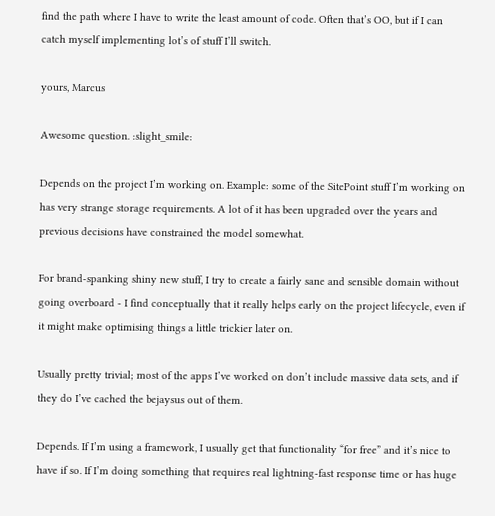find the path where I have to write the least amount of code. Often that’s OO, but if I can catch myself implementing lot’s of stuff I’ll switch.

yours, Marcus

Awesome question. :slight_smile:

Depends on the project I’m working on. Example: some of the SitePoint stuff I’m working on has very strange storage requirements. A lot of it has been upgraded over the years and previous decisions have constrained the model somewhat.

For brand-spanking shiny new stuff, I try to create a fairly sane and sensible domain without going overboard - I find conceptually that it really helps early on the project lifecycle, even if it might make optimising things a little trickier later on.

Usually pretty trivial; most of the apps I’ve worked on don’t include massive data sets, and if they do I’ve cached the bejaysus out of them.

Depends. If I’m using a framework, I usually get that functionality “for free” and it’s nice to have if so. If I’m doing something that requires real lightning-fast response time or has huge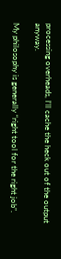processing overheads, I’ll cache the heck out of the output anyway.

My philosophy is generally “right tool for the right job”.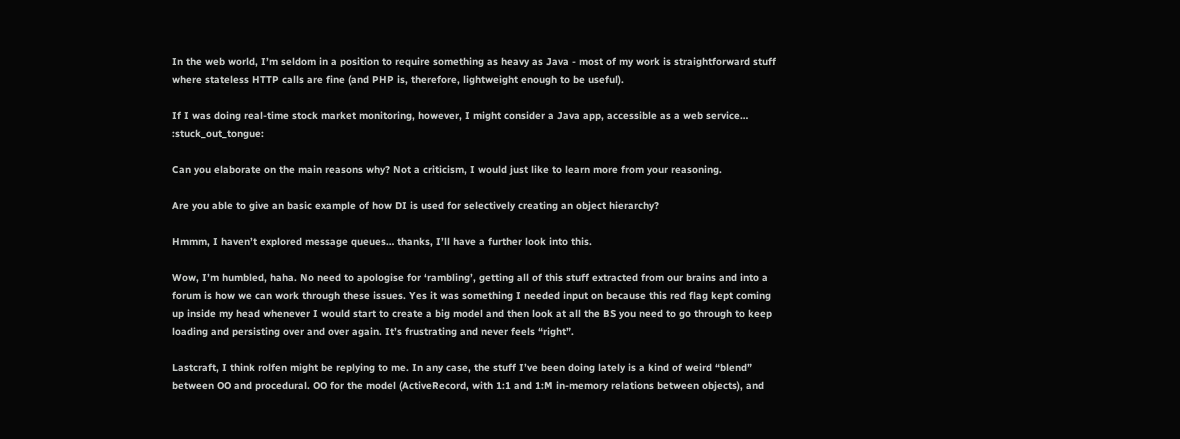In the web world, I’m seldom in a position to require something as heavy as Java - most of my work is straightforward stuff where stateless HTTP calls are fine (and PHP is, therefore, lightweight enough to be useful).

If I was doing real-time stock market monitoring, however, I might consider a Java app, accessible as a web service… :stuck_out_tongue:

Can you elaborate on the main reasons why? Not a criticism, I would just like to learn more from your reasoning.

Are you able to give an basic example of how DI is used for selectively creating an object hierarchy?

Hmmm, I haven’t explored message queues… thanks, I’ll have a further look into this.

Wow, I’m humbled, haha. No need to apologise for ‘rambling’, getting all of this stuff extracted from our brains and into a forum is how we can work through these issues. Yes it was something I needed input on because this red flag kept coming up inside my head whenever I would start to create a big model and then look at all the BS you need to go through to keep loading and persisting over and over again. It’s frustrating and never feels “right”.

Lastcraft, I think rolfen might be replying to me. In any case, the stuff I’ve been doing lately is a kind of weird “blend” between OO and procedural. OO for the model (ActiveRecord, with 1:1 and 1:M in-memory relations between objects), and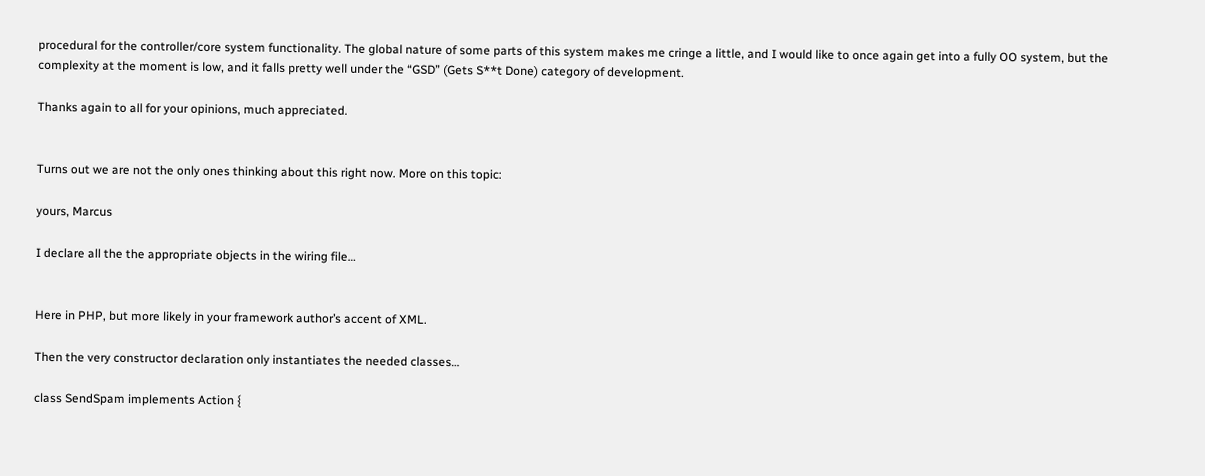procedural for the controller/core system functionality. The global nature of some parts of this system makes me cringe a little, and I would like to once again get into a fully OO system, but the complexity at the moment is low, and it falls pretty well under the “GSD” (Gets S**t Done) category of development.

Thanks again to all for your opinions, much appreciated.


Turns out we are not the only ones thinking about this right now. More on this topic:

yours, Marcus

I declare all the the appropriate objects in the wiring file…


Here in PHP, but more likely in your framework author’s accent of XML.

Then the very constructor declaration only instantiates the needed classes…

class SendSpam implements Action {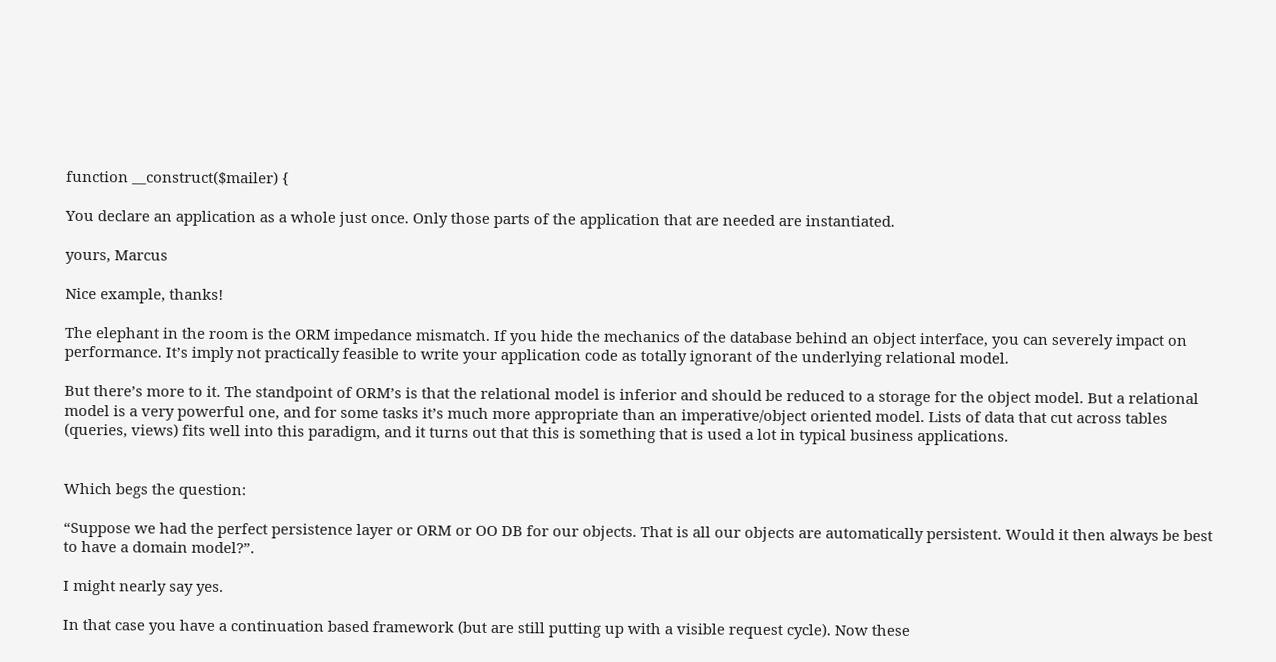function __construct($mailer) {

You declare an application as a whole just once. Only those parts of the application that are needed are instantiated.

yours, Marcus

Nice example, thanks!

The elephant in the room is the ORM impedance mismatch. If you hide the mechanics of the database behind an object interface, you can severely impact on performance. It’s imply not practically feasible to write your application code as totally ignorant of the underlying relational model.

But there’s more to it. The standpoint of ORM’s is that the relational model is inferior and should be reduced to a storage for the object model. But a relational model is a very powerful one, and for some tasks it’s much more appropriate than an imperative/object oriented model. Lists of data that cut across tables (queries, views) fits well into this paradigm, and it turns out that this is something that is used a lot in typical business applications.


Which begs the question:

“Suppose we had the perfect persistence layer or ORM or OO DB for our objects. That is all our objects are automatically persistent. Would it then always be best to have a domain model?”.

I might nearly say yes.

In that case you have a continuation based framework (but are still putting up with a visible request cycle). Now these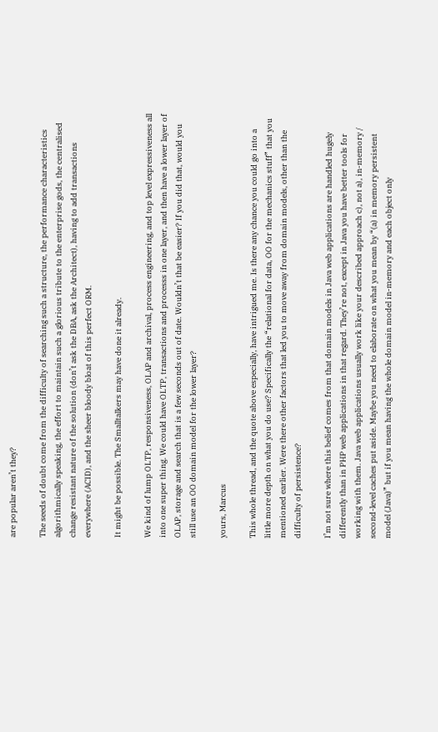are popular aren’t they?

The seeds of doubt come from the difficulty of searching such a structure, the performance characteristics algorithmically speaking, the effort to maintain such a glorious tribute to the enterprise gods, the centralised change resistant nature of the solution (don’t ask the DBA, ask the Architect), having to add transactions everywhere (ACID), and the sheer bloody bloat of this perfect ORM.

It might be possible. The Smalltalkers may have done it already.

We kind of lump OLTP, responsiveness, OLAP and archival, process engineering, and top level expressiveness all into one super thing. We could have OLTP, transactions and processs in one layer, and then have a lower layer of OLAP, storage and search that is a few seconds out of date. Wouldn’t that be easier? If you did that, would you still use an OO domain model for the lower layer?

yours, Marcus

This whole thread, and the quote above especially, have intrigued me. Is there any chance you could go into a little more depth on what you do use? Specifically the “relational for data, OO for the mechanics stuff” that you mentioned earlier. Were there other factors that led you to move away from domain models, other than the difficulty of persistence?

I’m not sure where this belief comes from that domain models in Java web applications are handled hugely differently than in PHP web applications in that regard. They’re not, except in Java you have better tools for working with them. Java web applications usually work like your described approach c), not a), in-memory / second-level caches put aside. Maybe you need to elaborate on what you mean by “(a) in memory persistent model (Java)” but if you mean having the whole domain model in-memory and each object only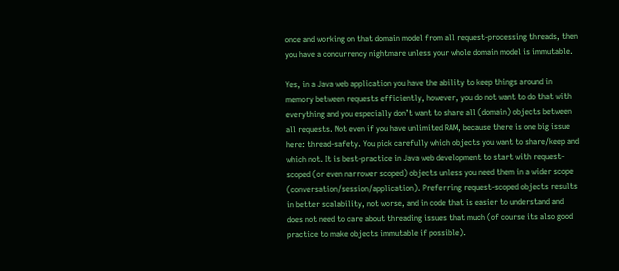once and working on that domain model from all request-processing threads, then you have a concurrency nightmare unless your whole domain model is immutable.

Yes, in a Java web application you have the ability to keep things around in memory between requests efficiently, however, you do not want to do that with everything and you especially don’t want to share all (domain) objects between all requests. Not even if you have unlimited RAM, because there is one big issue here: thread-safety. You pick carefully which objects you want to share/keep and which not. It is best-practice in Java web development to start with request-scoped (or even narrower scoped) objects unless you need them in a wider scope (conversation/session/application). Preferring request-scoped objects results in better scalability, not worse, and in code that is easier to understand and does not need to care about threading issues that much (of course its also good practice to make objects immutable if possible).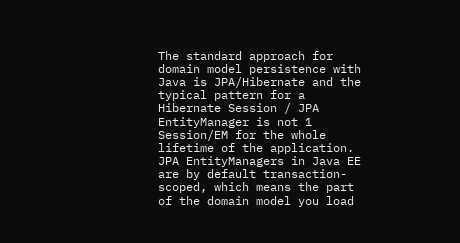The standard approach for domain model persistence with Java is JPA/Hibernate and the typical pattern for a Hibernate Session / JPA EntityManager is not 1 Session/EM for the whole lifetime of the application. JPA EntityManagers in Java EE are by default transaction-scoped, which means the part of the domain model you load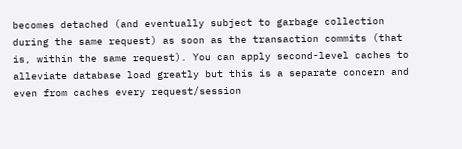becomes detached (and eventually subject to garbage collection during the same request) as soon as the transaction commits (that is, within the same request). You can apply second-level caches to alleviate database load greatly but this is a separate concern and even from caches every request/session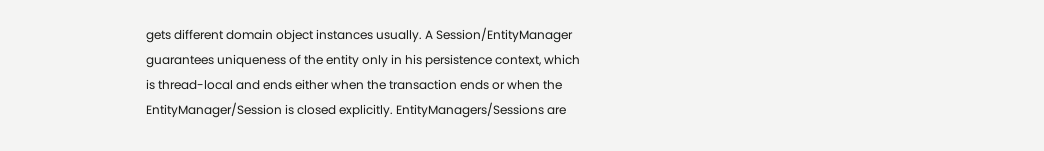gets different domain object instances usually. A Session/EntityManager guarantees uniqueness of the entity only in his persistence context, which is thread-local and ends either when the transaction ends or when the EntityManager/Session is closed explicitly. EntityManagers/Sessions are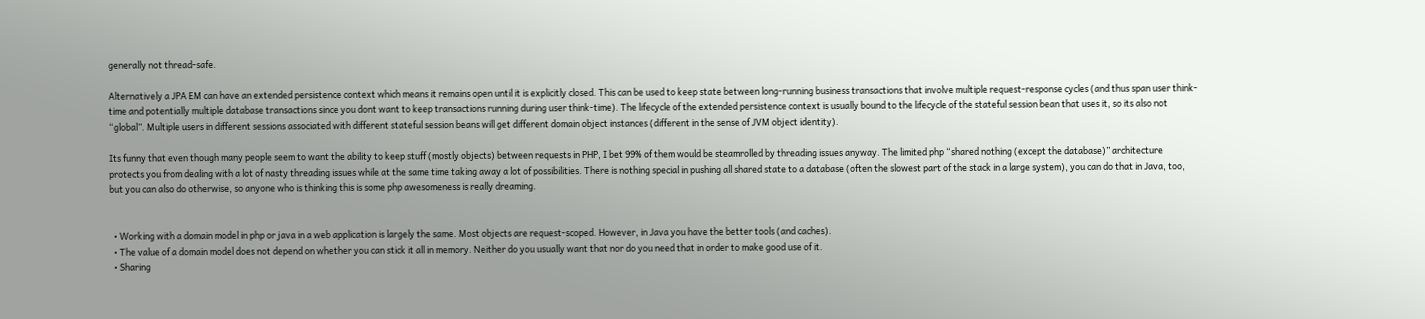generally not thread-safe.

Alternatively a JPA EM can have an extended persistence context which means it remains open until it is explicitly closed. This can be used to keep state between long-running business transactions that involve multiple request-response cycles (and thus span user think-time and potentially multiple database transactions since you dont want to keep transactions running during user think-time). The lifecycle of the extended persistence context is usually bound to the lifecycle of the stateful session bean that uses it, so its also not “global”. Multiple users in different sessions associated with different stateful session beans will get different domain object instances (different in the sense of JVM object identity).

Its funny that even though many people seem to want the ability to keep stuff (mostly objects) between requests in PHP, I bet 99% of them would be steamrolled by threading issues anyway. The limited php “shared nothing (except the database)” architecture protects you from dealing with a lot of nasty threading issues while at the same time taking away a lot of possibilities. There is nothing special in pushing all shared state to a database (often the slowest part of the stack in a large system), you can do that in Java, too, but you can also do otherwise, so anyone who is thinking this is some php awesomeness is really dreaming.


  • Working with a domain model in php or java in a web application is largely the same. Most objects are request-scoped. However, in Java you have the better tools (and caches).
  • The value of a domain model does not depend on whether you can stick it all in memory. Neither do you usually want that nor do you need that in order to make good use of it.
  • Sharing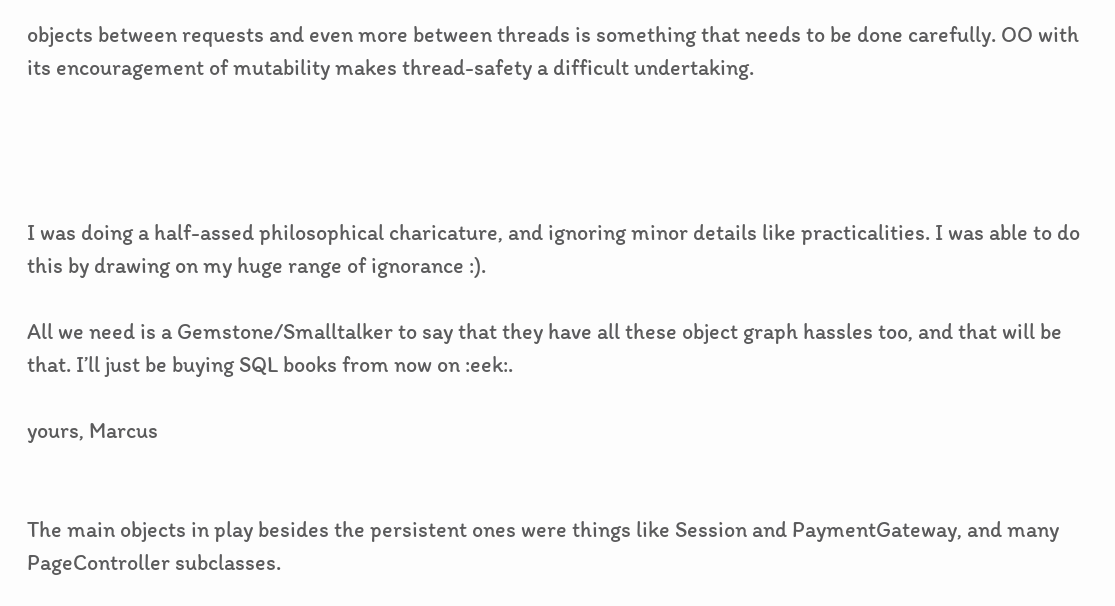objects between requests and even more between threads is something that needs to be done carefully. OO with its encouragement of mutability makes thread-safety a difficult undertaking.




I was doing a half-assed philosophical charicature, and ignoring minor details like practicalities. I was able to do this by drawing on my huge range of ignorance :).

All we need is a Gemstone/Smalltalker to say that they have all these object graph hassles too, and that will be that. I’ll just be buying SQL books from now on :eek:.

yours, Marcus


The main objects in play besides the persistent ones were things like Session and PaymentGateway, and many PageController subclasses.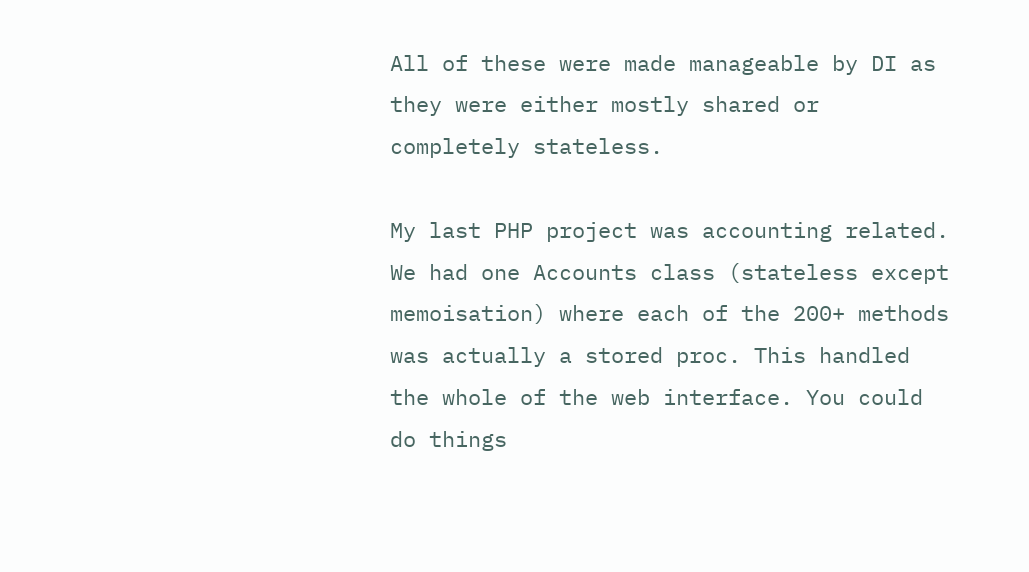All of these were made manageable by DI as they were either mostly shared or completely stateless.

My last PHP project was accounting related. We had one Accounts class (stateless except memoisation) where each of the 200+ methods was actually a stored proc. This handled the whole of the web interface. You could do things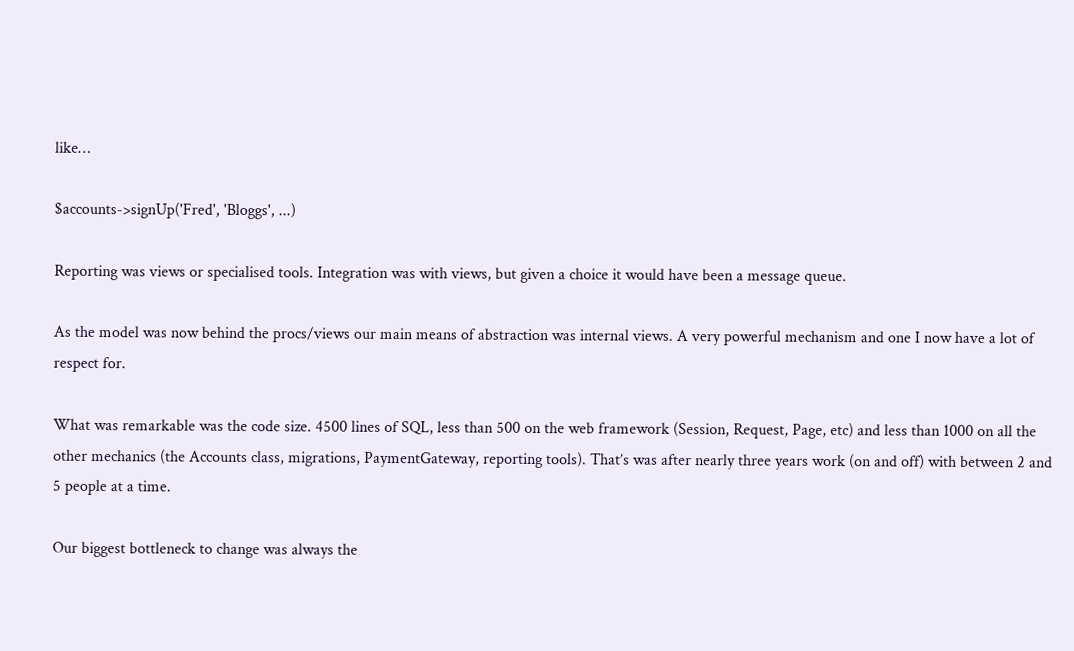like…

$accounts->signUp('Fred', 'Bloggs', ...)

Reporting was views or specialised tools. Integration was with views, but given a choice it would have been a message queue.

As the model was now behind the procs/views our main means of abstraction was internal views. A very powerful mechanism and one I now have a lot of respect for.

What was remarkable was the code size. 4500 lines of SQL, less than 500 on the web framework (Session, Request, Page, etc) and less than 1000 on all the other mechanics (the Accounts class, migrations, PaymentGateway, reporting tools). That’s was after nearly three years work (on and off) with between 2 and 5 people at a time.

Our biggest bottleneck to change was always the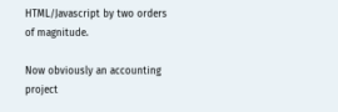HTML/Javascript by two orders of magnitude.

Now obviously an accounting project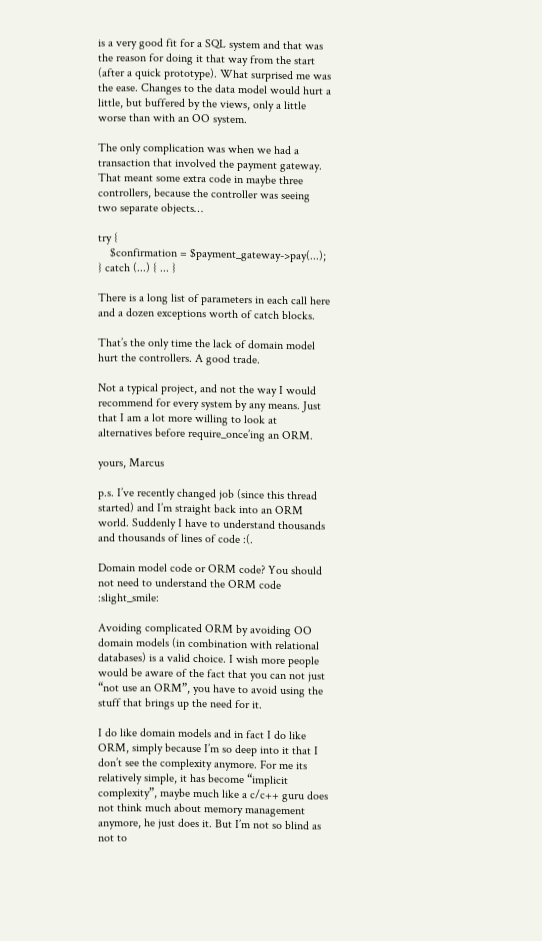is a very good fit for a SQL system and that was the reason for doing it that way from the start (after a quick prototype). What surprised me was the ease. Changes to the data model would hurt a little, but buffered by the views, only a little worse than with an OO system.

The only complication was when we had a transaction that involved the payment gateway. That meant some extra code in maybe three controllers, because the controller was seeing two separate objects…

try {
    $confirmation = $payment_gateway->pay(...);
} catch (...) { ... }

There is a long list of parameters in each call here and a dozen exceptions worth of catch blocks.

That’s the only time the lack of domain model hurt the controllers. A good trade.

Not a typical project, and not the way I would recommend for every system by any means. Just that I am a lot more willing to look at alternatives before require_once’ing an ORM.

yours, Marcus

p.s. I’ve recently changed job (since this thread started) and I’m straight back into an ORM world. Suddenly I have to understand thousands and thousands of lines of code :(.

Domain model code or ORM code? You should not need to understand the ORM code :slight_smile:

Avoiding complicated ORM by avoiding OO domain models (in combination with relational databases) is a valid choice. I wish more people would be aware of the fact that you can not just “not use an ORM”, you have to avoid using the stuff that brings up the need for it.

I do like domain models and in fact I do like ORM, simply because I’m so deep into it that I don’t see the complexity anymore. For me its relatively simple, it has become “implicit complexity”, maybe much like a c/c++ guru does not think much about memory management anymore, he just does it. But I’m not so blind as not to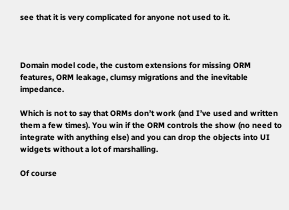see that it is very complicated for anyone not used to it.



Domain model code, the custom extensions for missing ORM features, ORM leakage, clumsy migrations and the inevitable impedance.

Which is not to say that ORMs don’t work (and I’ve used and written them a few times). You win if the ORM controls the show (no need to integrate with anything else) and you can drop the objects into UI widgets without a lot of marshalling.

Of course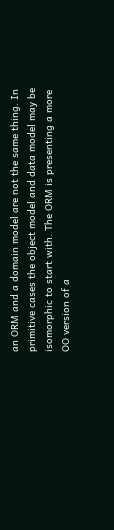an ORM and a domain model are not the same thing. In primitive cases the object model and data model may be isomorphic to start with. The ORM is presenting a more OO version of a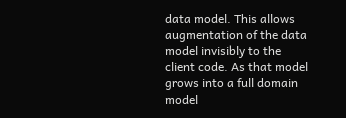data model. This allows augmentation of the data model invisibly to the client code. As that model grows into a full domain model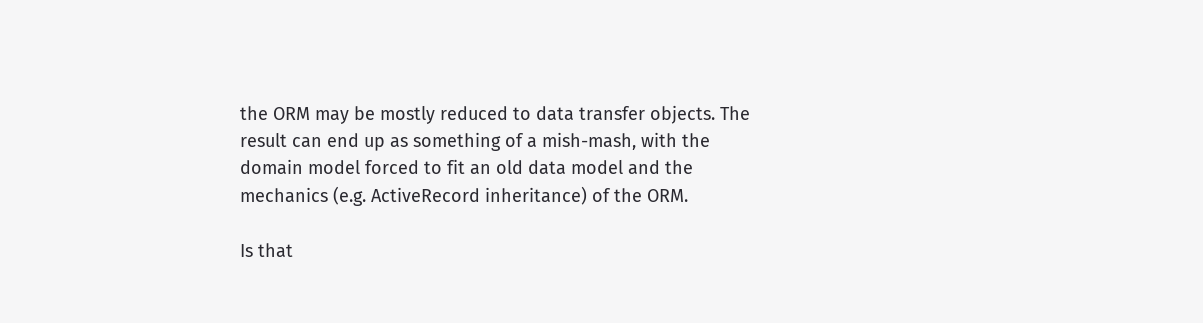the ORM may be mostly reduced to data transfer objects. The result can end up as something of a mish-mash, with the domain model forced to fit an old data model and the mechanics (e.g. ActiveRecord inheritance) of the ORM.

Is that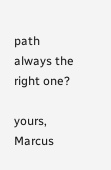path always the right one?

yours, Marcus